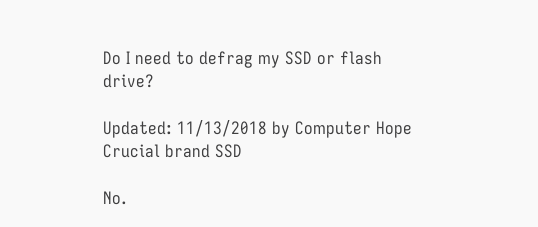Do I need to defrag my SSD or flash drive?

Updated: 11/13/2018 by Computer Hope
Crucial brand SSD

No.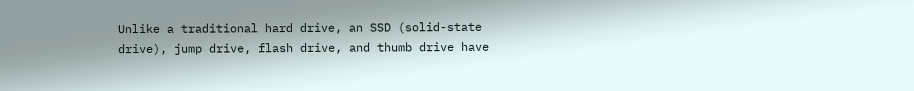Unlike a traditional hard drive, an SSD (solid-state drive), jump drive, flash drive, and thumb drive have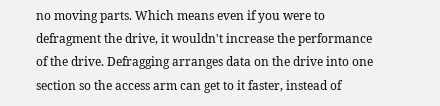no moving parts. Which means even if you were to defragment the drive, it wouldn't increase the performance of the drive. Defragging arranges data on the drive into one section so the access arm can get to it faster, instead of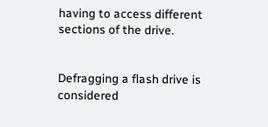having to access different sections of the drive.


Defragging a flash drive is considered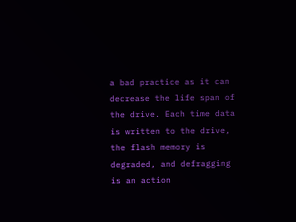a bad practice as it can decrease the life span of the drive. Each time data is written to the drive, the flash memory is degraded, and defragging is an action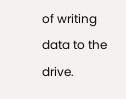of writing data to the drive.